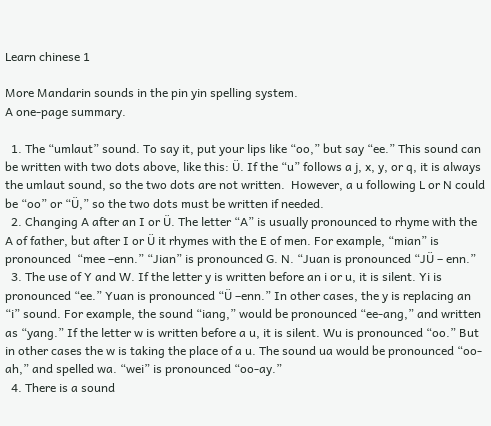Learn chinese 1

More Mandarin sounds in the pin yin spelling system.
A one-page summary.

  1. The “umlaut” sound. To say it, put your lips like “oo,” but say “ee.” This sound can be written with two dots above, like this: Ü. If the “u” follows a j, x, y, or q, it is always the umlaut sound, so the two dots are not written.  However, a u following L or N could be “oo” or “Ü,” so the two dots must be written if needed.
  2. Changing A after an I or Ü. The letter “A” is usually pronounced to rhyme with the A of father, but after I or Ü it rhymes with the E of men. For example, “mian” is pronounced  “mee –enn.” “Jian” is pronounced G. N. “Juan is pronounced “JÜ – enn.”
  3. The use of Y and W. If the letter y is written before an i or u, it is silent. Yi is pronounced “ee.” Yuan is pronounced “Ü –enn.” In other cases, the y is replacing an “i” sound. For example, the sound “iang,” would be pronounced “ee-ang,” and written as “yang.” If the letter w is written before a u, it is silent. Wu is pronounced “oo.” But in other cases the w is taking the place of a u. The sound ua would be pronounced “oo-ah,” and spelled wa. “wei” is pronounced “oo-ay.”
  4. There is a sound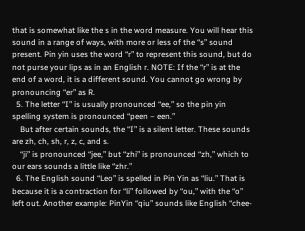that is somewhat like the s in the word measure. You will hear this sound in a range of ways, with more or less of the “s” sound present. Pin yin uses the word “r” to represent this sound, but do not purse your lips as in an English r. NOTE: If the “r” is at the end of a word, it is a different sound. You cannot go wrong by pronouncing “er” as R.
  5. The letter “I” is usually pronounced “ee,” so the pin yin spelling system is pronounced “peen – een.”
    But after certain sounds, the “I” is a silent letter. These sounds are zh, ch, sh, r, z, c, and s.
    “ji” is pronounced “jee,” but “zhi” is pronounced “zh,” which to our ears sounds a little like “zhr.”
  6. The English sound “Leo” is spelled in Pin Yin as “liu.” That is because it is a contraction for “li” followed by “ou,” with the “o” left out. Another example: PinYin “qiu” sounds like English “chee-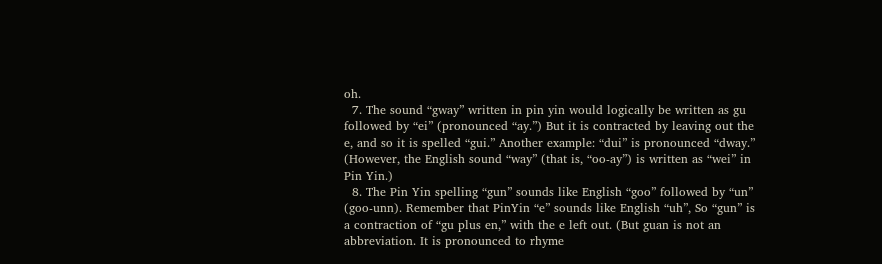oh.
  7. The sound “gway” written in pin yin would logically be written as gu followed by “ei” (pronounced “ay.”) But it is contracted by leaving out the e, and so it is spelled “gui.” Another example: “dui” is pronounced “dway.” (However, the English sound “way” (that is, “oo-ay”) is written as “wei” in Pin Yin.)
  8. The Pin Yin spelling “gun” sounds like English “goo” followed by “un” (goo-unn). Remember that PinYin “e” sounds like English “uh”, So “gun” is a contraction of “gu plus en,” with the e left out. (But guan is not an abbreviation. It is pronounced to rhyme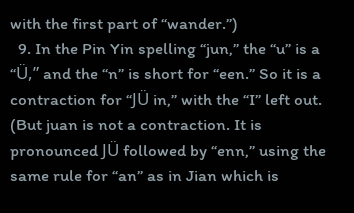with the first part of “wander.”)
  9. In the Pin Yin spelling “jun,” the “u” is a “Ü,” and the “n” is short for “een.” So it is a contraction for “JÜ in,” with the “I” left out. (But juan is not a contraction. It is pronounced JÜ followed by “enn,” using the same rule for “an” as in Jian which is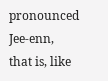pronounced Jee-enn, that is, like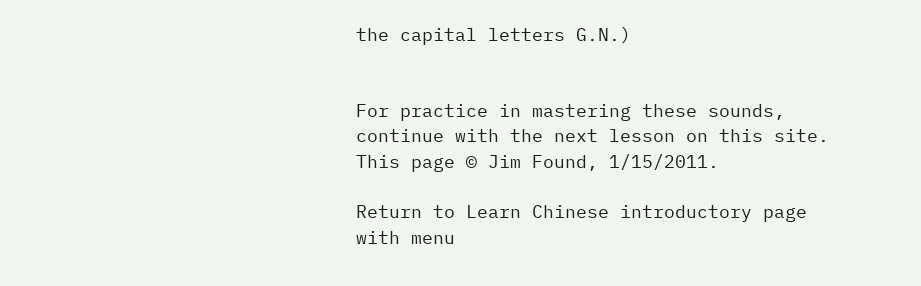the capital letters G.N.)


For practice in mastering these sounds, continue with the next lesson on this site.   This page © Jim Found, 1/15/2011.

Return to Learn Chinese introductory page with menu